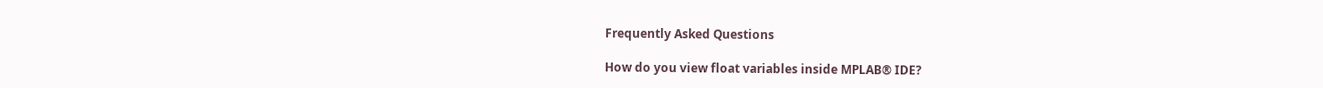Frequently Asked Questions

How do you view float variables inside MPLAB® IDE?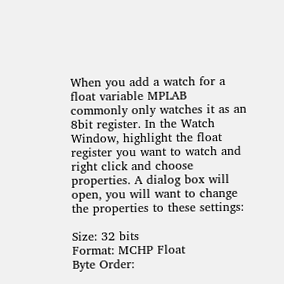When you add a watch for a float variable MPLAB commonly only watches it as an 8bit register. In the Watch Window, highlight the float register you want to watch and right click and choose properties. A dialog box will open, you will want to change the properties to these settings:

Size: 32 bits
Format: MCHP Float
Byte Order: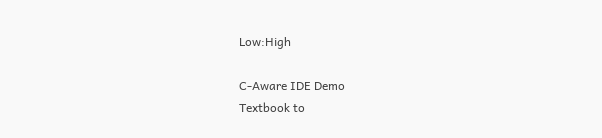Low:High

C-Aware IDE Demo
Textbook to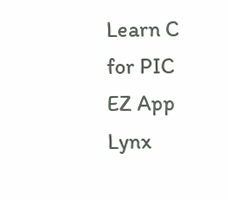Learn C for PIC
EZ App Lynx